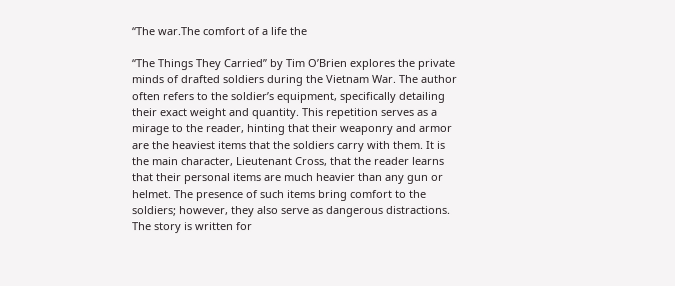“The war.The comfort of a life the

“The Things They Carried” by Tim O’Brien explores the private minds of drafted soldiers during the Vietnam War. The author often refers to the soldier’s equipment, specifically detailing their exact weight and quantity. This repetition serves as a mirage to the reader, hinting that their weaponry and armor are the heaviest items that the soldiers carry with them. It is the main character, Lieutenant Cross, that the reader learns that their personal items are much heavier than any gun or helmet. The presence of such items bring comfort to the soldiers; however, they also serve as dangerous distractions. The story is written for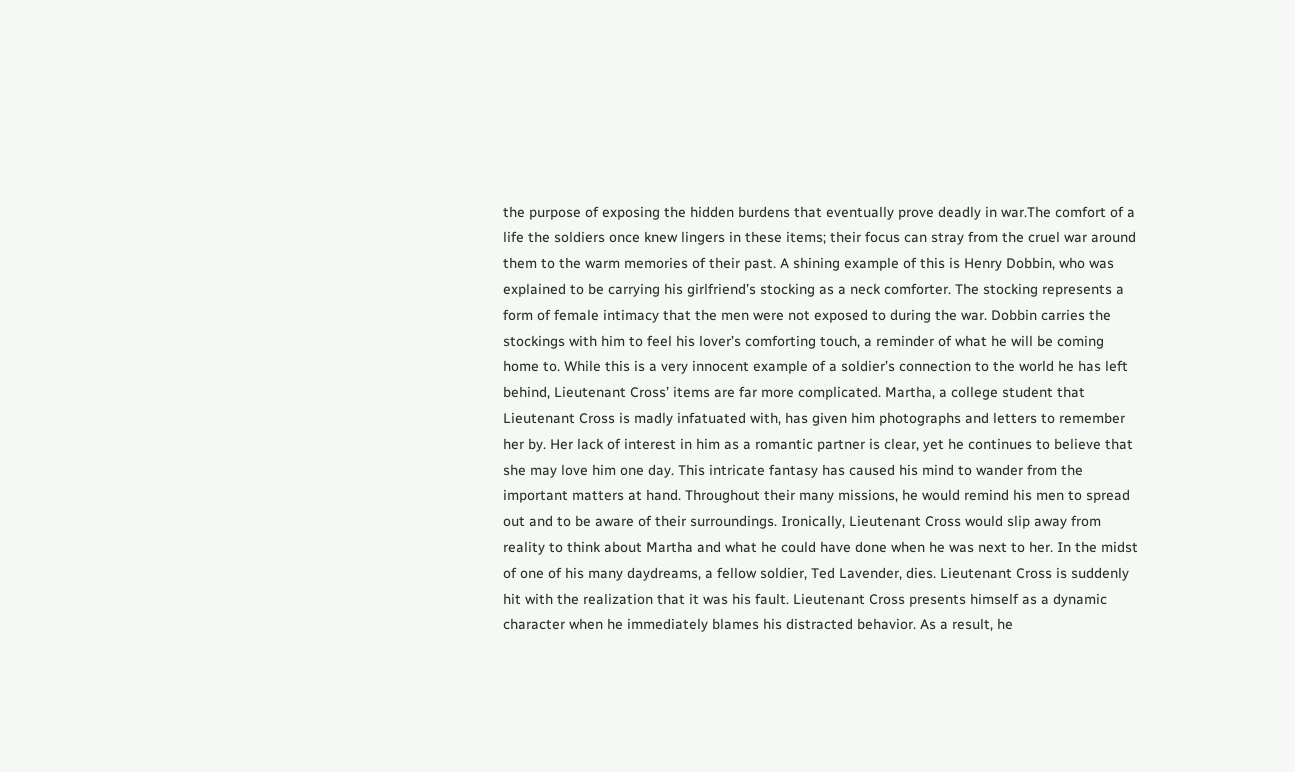the purpose of exposing the hidden burdens that eventually prove deadly in war.The comfort of a life the soldiers once knew lingers in these items; their focus can stray from the cruel war around them to the warm memories of their past. A shining example of this is Henry Dobbin, who was explained to be carrying his girlfriend’s stocking as a neck comforter. The stocking represents a form of female intimacy that the men were not exposed to during the war. Dobbin carries the stockings with him to feel his lover’s comforting touch, a reminder of what he will be coming home to. While this is a very innocent example of a soldier’s connection to the world he has left behind, Lieutenant Cross’ items are far more complicated. Martha, a college student that Lieutenant Cross is madly infatuated with, has given him photographs and letters to remember her by. Her lack of interest in him as a romantic partner is clear, yet he continues to believe that she may love him one day. This intricate fantasy has caused his mind to wander from the important matters at hand. Throughout their many missions, he would remind his men to spread out and to be aware of their surroundings. Ironically, Lieutenant Cross would slip away from reality to think about Martha and what he could have done when he was next to her. In the midst of one of his many daydreams, a fellow soldier, Ted Lavender, dies. Lieutenant Cross is suddenly hit with the realization that it was his fault. Lieutenant Cross presents himself as a dynamic character when he immediately blames his distracted behavior. As a result, he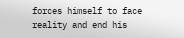forces himself to face reality and end his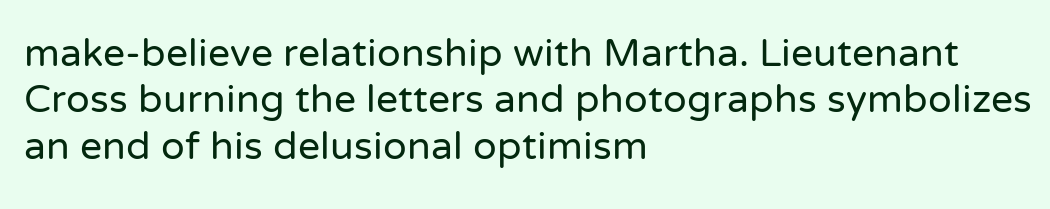make-believe relationship with Martha. Lieutenant Cross burning the letters and photographs symbolizes an end of his delusional optimism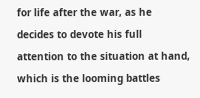for life after the war, as he decides to devote his full attention to the situation at hand, which is the looming battles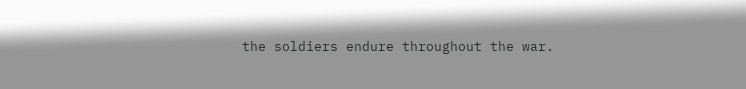the soldiers endure throughout the war.